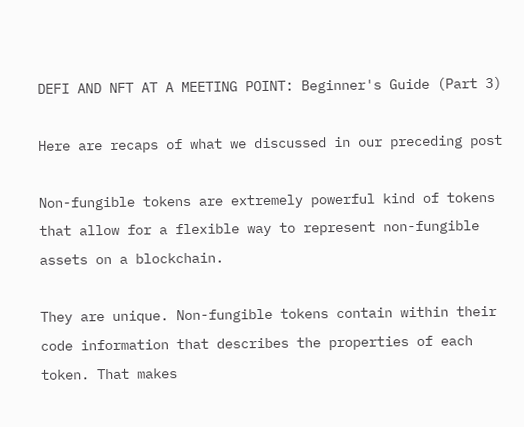DEFI AND NFT AT A MEETING POINT: Beginner's Guide (Part 3)

Here are recaps of what we discussed in our preceding post

Non-fungible tokens are extremely powerful kind of tokens that allow for a flexible way to represent non-fungible assets on a blockchain.

They are unique. Non-fungible tokens contain within their code information that describes the properties of each token. That makes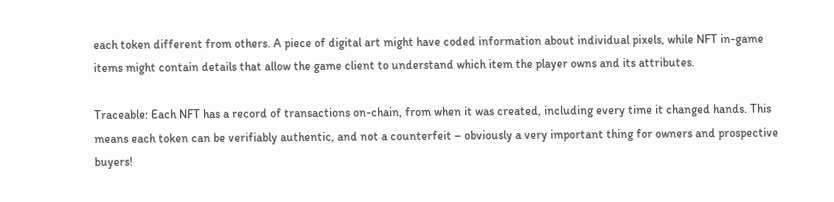each token different from others. A piece of digital art might have coded information about individual pixels, while NFT in-game items might contain details that allow the game client to understand which item the player owns and its attributes.

Traceable: Each NFT has a record of transactions on-chain, from when it was created, including every time it changed hands. This means each token can be verifiably authentic, and not a counterfeit – obviously a very important thing for owners and prospective buyers!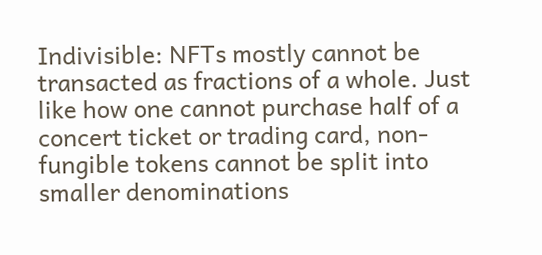Indivisible: NFTs mostly cannot be transacted as fractions of a whole. Just like how one cannot purchase half of a concert ticket or trading card, non-fungible tokens cannot be split into smaller denominations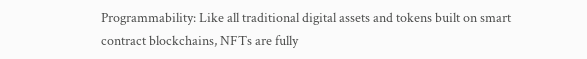Programmability: Like all traditional digital assets and tokens built on smart contract blockchains, NFTs are fully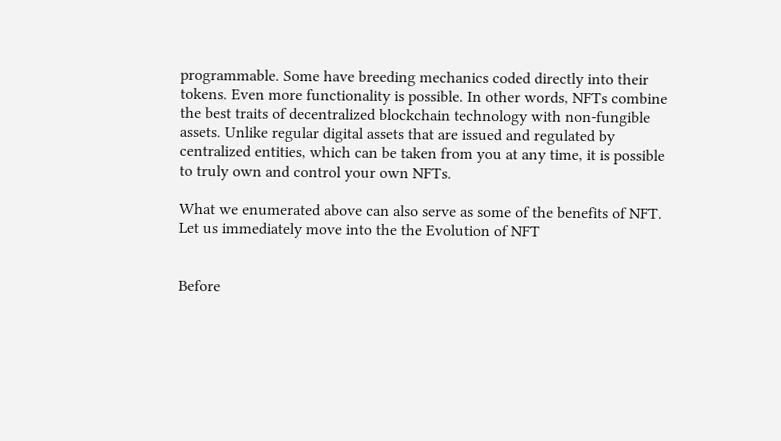programmable. Some have breeding mechanics coded directly into their tokens. Even more functionality is possible. In other words, NFTs combine the best traits of decentralized blockchain technology with non-fungible assets. Unlike regular digital assets that are issued and regulated by centralized entities, which can be taken from you at any time, it is possible to truly own and control your own NFTs.

What we enumerated above can also serve as some of the benefits of NFT. Let us immediately move into the the Evolution of NFT


Before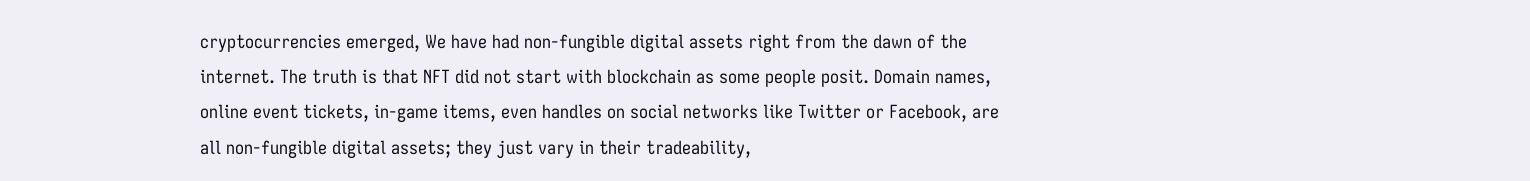cryptocurrencies emerged, We have had non-fungible digital assets right from the dawn of the internet. The truth is that NFT did not start with blockchain as some people posit. Domain names, online event tickets, in-game items, even handles on social networks like Twitter or Facebook, are all non-fungible digital assets; they just vary in their tradeability,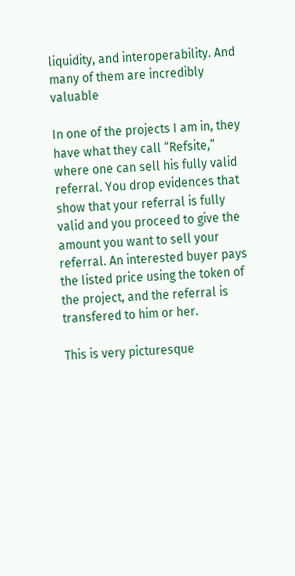liquidity, and interoperability. And many of them are incredibly valuable

In one of the projects I am in, they have what they call “Refsite,” where one can sell his fully valid referral. You drop evidences that show that your referral is fully valid and you proceed to give the amount you want to sell your referral. An interested buyer pays the listed price using the token of the project, and the referral is transfered to him or her.

This is very picturesque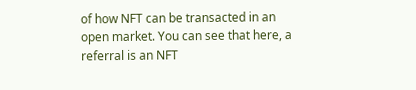of how NFT can be transacted in an open market. You can see that here, a referral is an NFT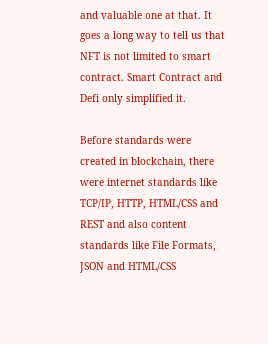and valuable one at that. It goes a long way to tell us that NFT is not limited to smart contract. Smart Contract and Defi only simplified it.

Before standards were created in blockchain, there were internet standards like TCP/IP, HTTP, HTML/CSS and REST and also content standards like File Formats, JSON and HTML/CSS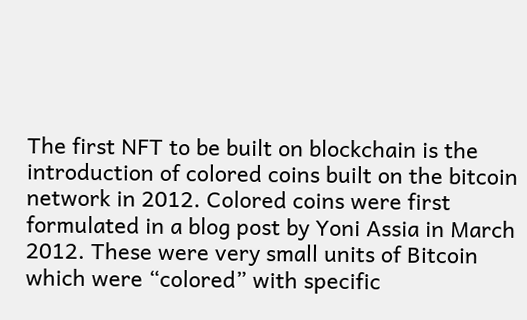The first NFT to be built on blockchain is the introduction of colored coins built on the bitcoin network in 2012. Colored coins were first formulated in a blog post by Yoni Assia in March 2012. These were very small units of Bitcoin which were “colored” with specific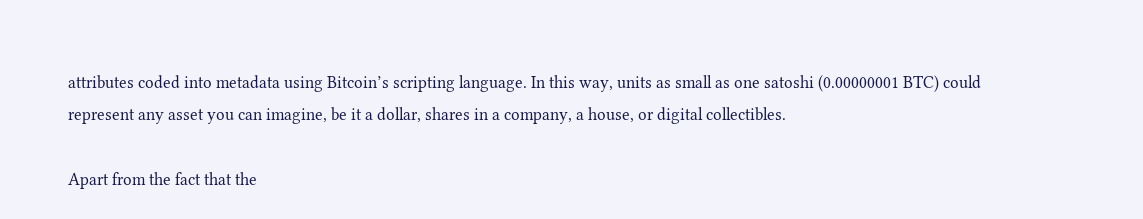attributes coded into metadata using Bitcoin’s scripting language. In this way, units as small as one satoshi (0.00000001 BTC) could represent any asset you can imagine, be it a dollar, shares in a company, a house, or digital collectibles.

Apart from the fact that the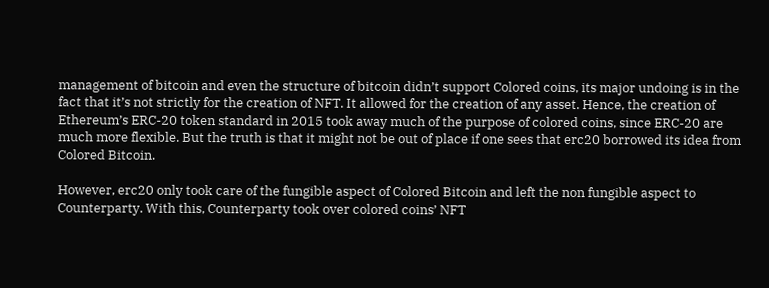management of bitcoin and even the structure of bitcoin didn’t support Colored coins, its major undoing is in the fact that it’s not strictly for the creation of NFT. It allowed for the creation of any asset. Hence, the creation of Ethereum’s ERC-20 token standard in 2015 took away much of the purpose of colored coins, since ERC-20 are much more flexible. But the truth is that it might not be out of place if one sees that erc20 borrowed its idea from Colored Bitcoin.

However, erc20 only took care of the fungible aspect of Colored Bitcoin and left the non fungible aspect to Counterparty. With this, Counterparty took over colored coins’ NFT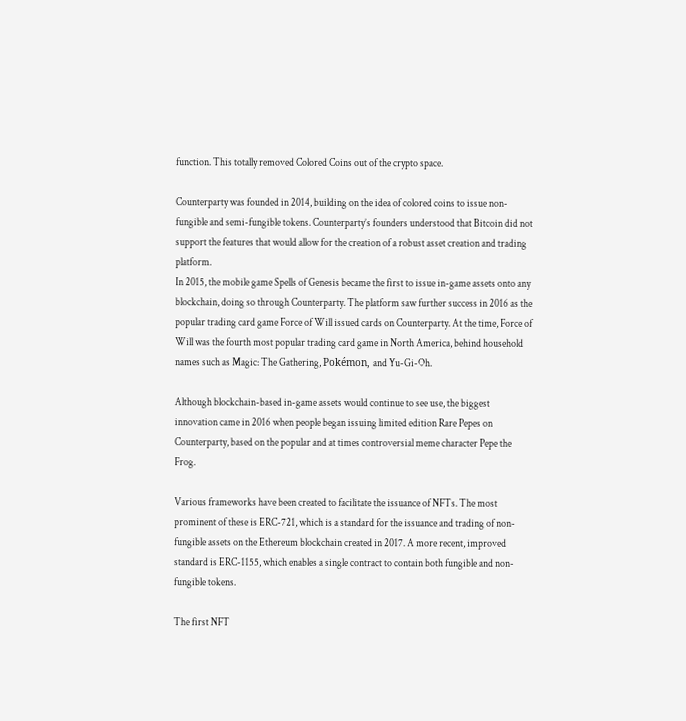function. This totally removed Colored Coins out of the crypto space.

Counterparty was founded in 2014, building on the idea of colored coins to issue non-fungible and semi-fungible tokens. Counterparty’s founders understood that Bitcoin did not support the features that would allow for the creation of a robust asset creation and trading platform.
In 2015, the mobile game Spells of Genesis became the first to issue in-game assets onto any blockchain, doing so through Counterparty. The platform saw further success in 2016 as the popular trading card game Force of Will issued cards on Counterparty. At the time, Force of Will was the fourth most popular trading card game in North America, behind household names such as Magic: The Gathering, Pokémon, and Yu-Gi-Oh.

Although blockchain-based in-game assets would continue to see use, the biggest innovation came in 2016 when people began issuing limited edition Rare Pepes on Counterparty, based on the popular and at times controversial meme character Pepe the Frog.

Various frameworks have been created to facilitate the issuance of NFTs. The most prominent of these is ERC-721, which is a standard for the issuance and trading of non-fungible assets on the Ethereum blockchain created in 2017. A more recent, improved standard is ERC-1155, which enables a single contract to contain both fungible and non-fungible tokens.

The first NFT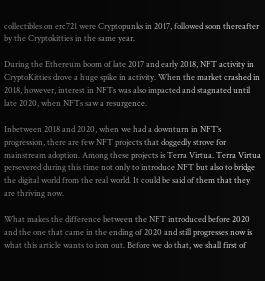collectibles on erc721 were Cryptopunks in 2017, followed soon thereafter by the Cryptokitties in the same year.

During the Ethereum boom of late 2017 and early 2018, NFT activity in CryptoKitties drove a huge spike in activity. When the market crashed in 2018, however, interest in NFTs was also impacted and stagnated until late 2020, when NFTs saw a resurgence.

Inbetween 2018 and 2020, when we had a downturn in NFT’s progression, there are few NFT projects that doggedly strove for mainstream adoption. Among these projects is Terra Virtua. Terra Virtua persevered during this time not only to introduce NFT but also to bridge the digital world from the real world. It could be said of them that they are thriving now.

What makes the difference between the NFT introduced before 2020 and the one that came in the ending of 2020 and still progresses now is what this article wants to iron out. Before we do that, we shall first of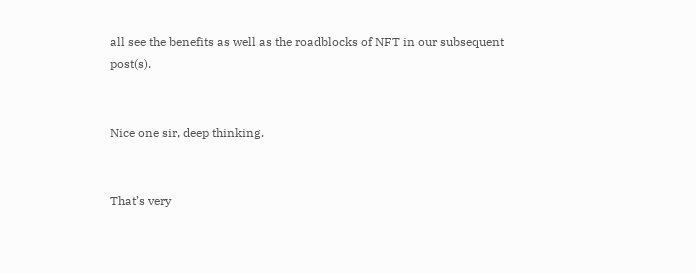all see the benefits as well as the roadblocks of NFT in our subsequent post(s).


Nice one sir, deep thinking.


That’s very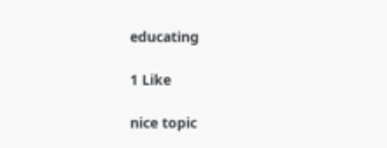educating

1 Like

nice topic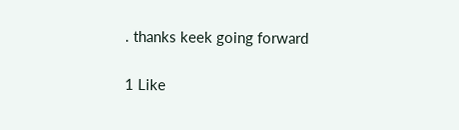. thanks keek going forward

1 Like